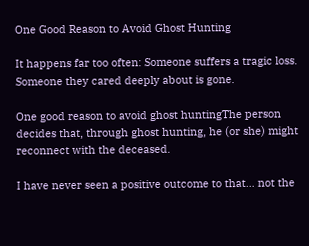One Good Reason to Avoid Ghost Hunting

It happens far too often: Someone suffers a tragic loss. Someone they cared deeply about is gone.

One good reason to avoid ghost huntingThe person decides that, through ghost hunting, he (or she) might reconnect with the deceased.

I have never seen a positive outcome to that… not the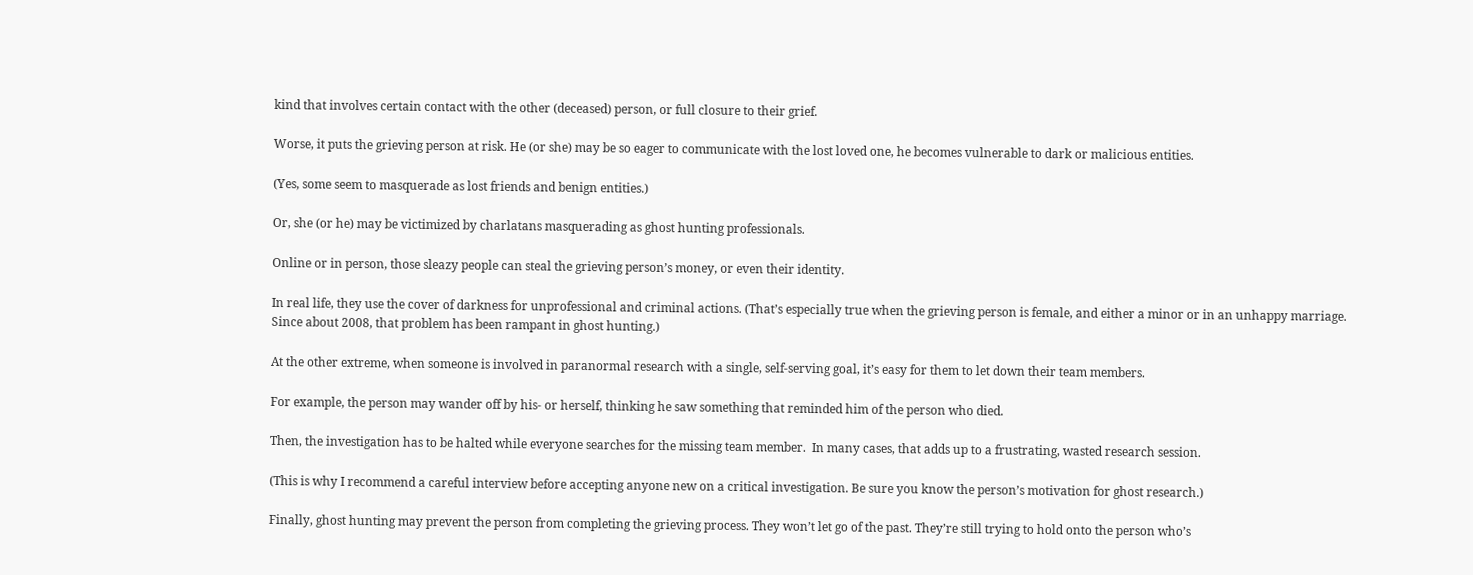kind that involves certain contact with the other (deceased) person, or full closure to their grief.

Worse, it puts the grieving person at risk. He (or she) may be so eager to communicate with the lost loved one, he becomes vulnerable to dark or malicious entities.

(Yes, some seem to masquerade as lost friends and benign entities.)

Or, she (or he) may be victimized by charlatans masquerading as ghost hunting professionals.

Online or in person, those sleazy people can steal the grieving person’s money, or even their identity.

In real life, they use the cover of darkness for unprofessional and criminal actions. (That’s especially true when the grieving person is female, and either a minor or in an unhappy marriage. Since about 2008, that problem has been rampant in ghost hunting.)

At the other extreme, when someone is involved in paranormal research with a single, self-serving goal, it’s easy for them to let down their team members.

For example, the person may wander off by his- or herself, thinking he saw something that reminded him of the person who died.

Then, the investigation has to be halted while everyone searches for the missing team member.  In many cases, that adds up to a frustrating, wasted research session.

(This is why I recommend a careful interview before accepting anyone new on a critical investigation. Be sure you know the person’s motivation for ghost research.)

Finally, ghost hunting may prevent the person from completing the grieving process. They won’t let go of the past. They’re still trying to hold onto the person who’s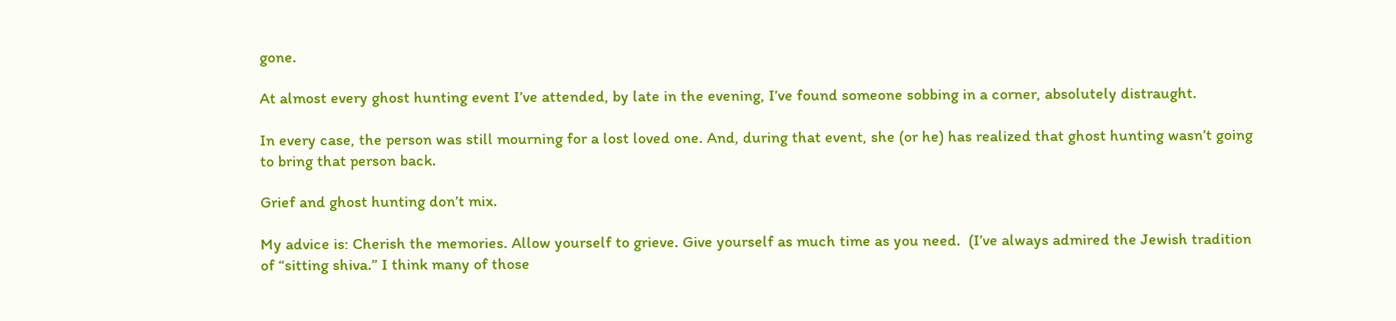gone.

At almost every ghost hunting event I’ve attended, by late in the evening, I’ve found someone sobbing in a corner, absolutely distraught.

In every case, the person was still mourning for a lost loved one. And, during that event, she (or he) has realized that ghost hunting wasn’t going to bring that person back.

Grief and ghost hunting don’t mix.

My advice is: Cherish the memories. Allow yourself to grieve. Give yourself as much time as you need.  (I’ve always admired the Jewish tradition of “sitting shiva.” I think many of those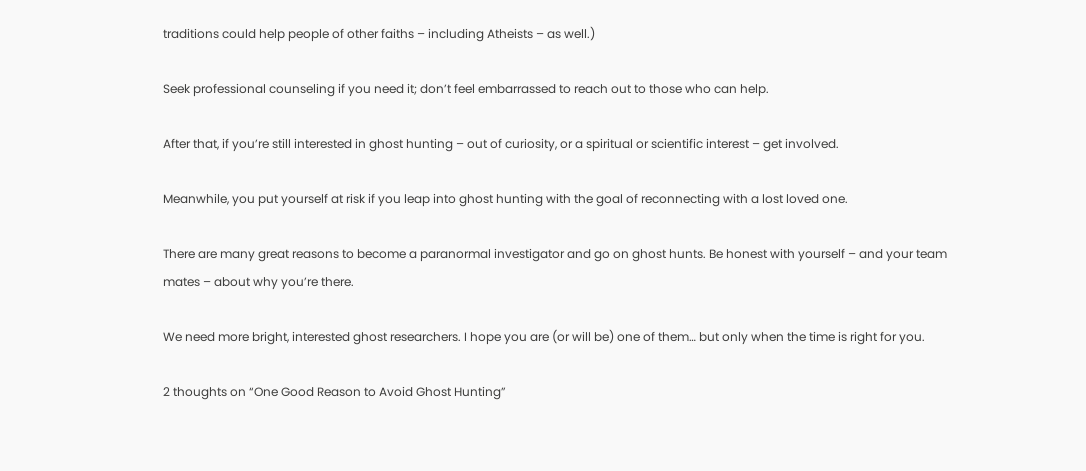traditions could help people of other faiths – including Atheists – as well.)

Seek professional counseling if you need it; don’t feel embarrassed to reach out to those who can help.

After that, if you’re still interested in ghost hunting – out of curiosity, or a spiritual or scientific interest – get involved.

Meanwhile, you put yourself at risk if you leap into ghost hunting with the goal of reconnecting with a lost loved one.

There are many great reasons to become a paranormal investigator and go on ghost hunts. Be honest with yourself – and your team mates – about why you’re there.

We need more bright, interested ghost researchers. I hope you are (or will be) one of them… but only when the time is right for you.

2 thoughts on “One Good Reason to Avoid Ghost Hunting”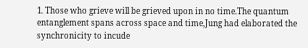1. Those who grieve will be grieved upon in no time.The quantum entanglement spans across space and time,Jung had elaborated the synchronicity to incude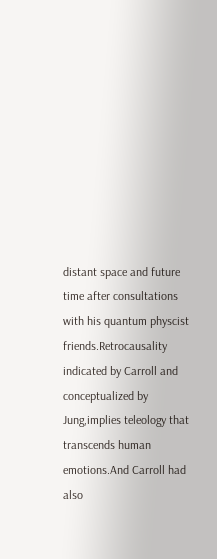distant space and future time after consultations with his quantum physcist friends.Retrocausality indicated by Carroll and conceptualized by Jung,implies teleology that transcends human emotions.And Carroll had also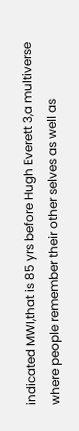indicated MWI,that is 85 yrs before Hugh Everett 3,a multiverse where people remember their other selves as well as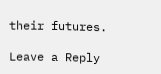their futures.

Leave a Reply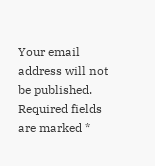Your email address will not be published. Required fields are marked *